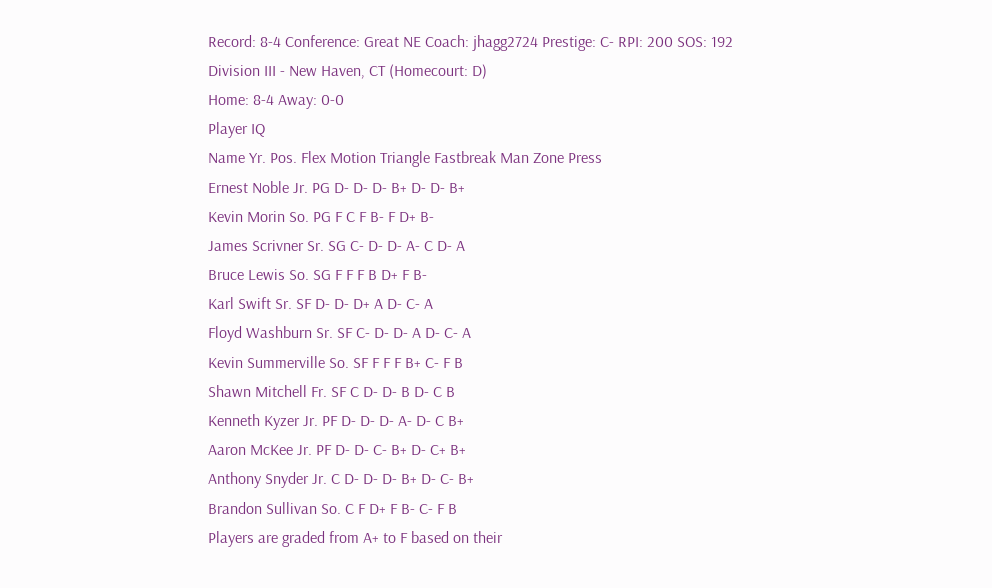Record: 8-4 Conference: Great NE Coach: jhagg2724 Prestige: C- RPI: 200 SOS: 192
Division III - New Haven, CT (Homecourt: D)
Home: 8-4 Away: 0-0
Player IQ
Name Yr. Pos. Flex Motion Triangle Fastbreak Man Zone Press
Ernest Noble Jr. PG D- D- D- B+ D- D- B+
Kevin Morin So. PG F C F B- F D+ B-
James Scrivner Sr. SG C- D- D- A- C D- A
Bruce Lewis So. SG F F F B D+ F B-
Karl Swift Sr. SF D- D- D+ A D- C- A
Floyd Washburn Sr. SF C- D- D- A D- C- A
Kevin Summerville So. SF F F F B+ C- F B
Shawn Mitchell Fr. SF C D- D- B D- C B
Kenneth Kyzer Jr. PF D- D- D- A- D- C B+
Aaron McKee Jr. PF D- D- C- B+ D- C+ B+
Anthony Snyder Jr. C D- D- D- B+ D- C- B+
Brandon Sullivan So. C F D+ F B- C- F B
Players are graded from A+ to F based on their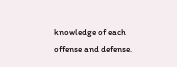knowledge of each offense and defense.